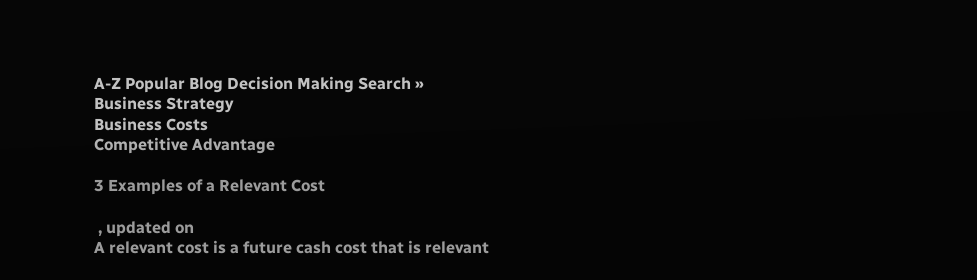A-Z Popular Blog Decision Making Search »
Business Strategy
Business Costs
Competitive Advantage

3 Examples of a Relevant Cost

 , updated on
A relevant cost is a future cash cost that is relevant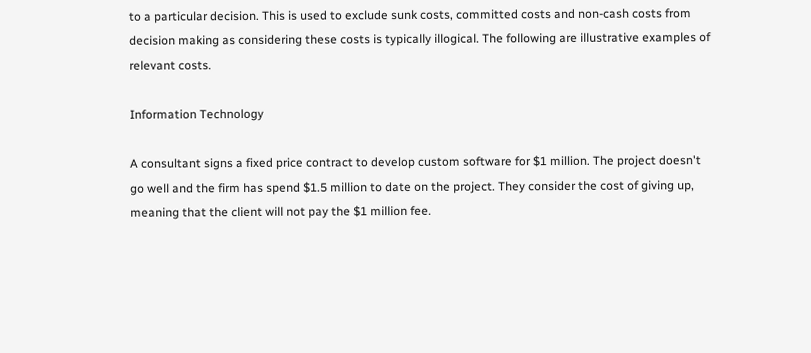to a particular decision. This is used to exclude sunk costs, committed costs and non-cash costs from decision making as considering these costs is typically illogical. The following are illustrative examples of relevant costs.

Information Technology

A consultant signs a fixed price contract to develop custom software for $1 million. The project doesn't go well and the firm has spend $1.5 million to date on the project. They consider the cost of giving up, meaning that the client will not pay the $1 million fee.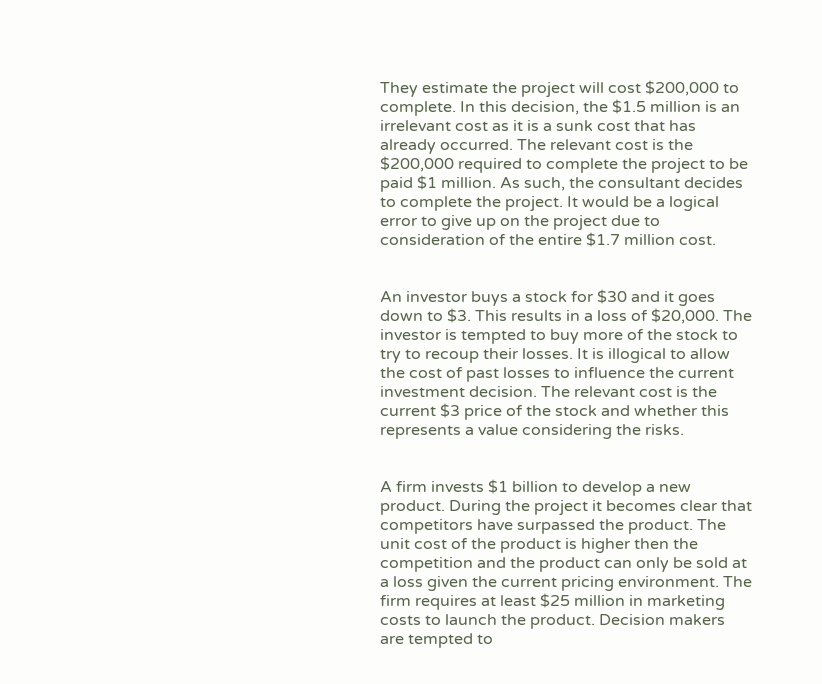They estimate the project will cost $200,000 to complete. In this decision, the $1.5 million is an irrelevant cost as it is a sunk cost that has already occurred. The relevant cost is the $200,000 required to complete the project to be paid $1 million. As such, the consultant decides to complete the project. It would be a logical error to give up on the project due to consideration of the entire $1.7 million cost.


An investor buys a stock for $30 and it goes down to $3. This results in a loss of $20,000. The investor is tempted to buy more of the stock to try to recoup their losses. It is illogical to allow the cost of past losses to influence the current investment decision. The relevant cost is the current $3 price of the stock and whether this represents a value considering the risks.


A firm invests $1 billion to develop a new product. During the project it becomes clear that competitors have surpassed the product. The unit cost of the product is higher then the competition and the product can only be sold at a loss given the current pricing environment. The firm requires at least $25 million in marketing costs to launch the product. Decision makers are tempted to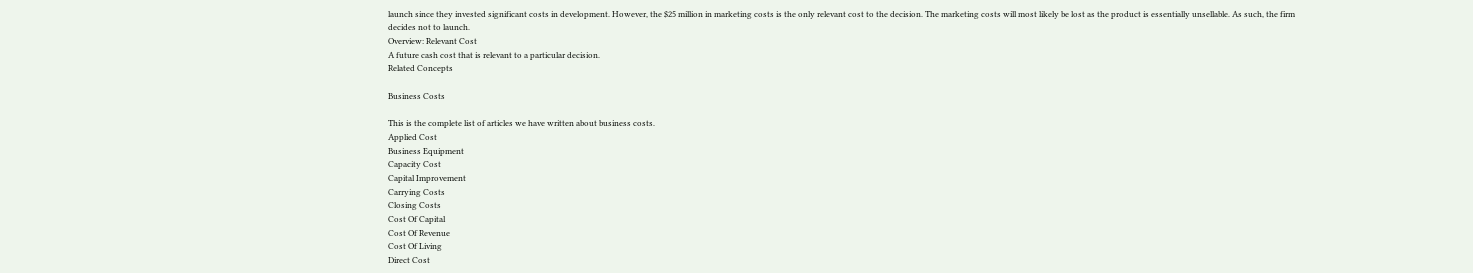launch since they invested significant costs in development. However, the $25 million in marketing costs is the only relevant cost to the decision. The marketing costs will most likely be lost as the product is essentially unsellable. As such, the firm decides not to launch.
Overview: Relevant Cost
A future cash cost that is relevant to a particular decision.
Related Concepts

Business Costs

This is the complete list of articles we have written about business costs.
Applied Cost
Business Equipment
Capacity Cost
Capital Improvement
Carrying Costs
Closing Costs
Cost Of Capital
Cost Of Revenue
Cost Of Living
Direct Cost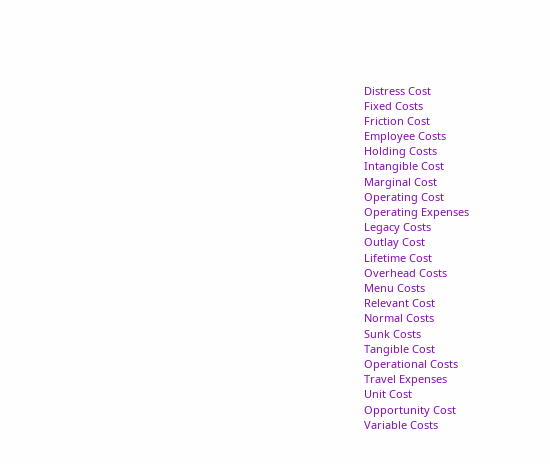Distress Cost
Fixed Costs
Friction Cost
Employee Costs
Holding Costs
Intangible Cost
Marginal Cost
Operating Cost
Operating Expenses
Legacy Costs
Outlay Cost
Lifetime Cost
Overhead Costs
Menu Costs
Relevant Cost
Normal Costs
Sunk Costs
Tangible Cost
Operational Costs
Travel Expenses
Unit Cost
Opportunity Cost
Variable Costs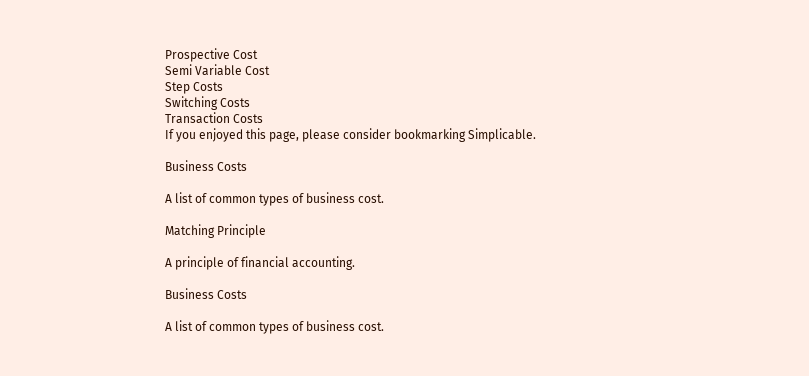Prospective Cost
Semi Variable Cost
Step Costs
Switching Costs
Transaction Costs
If you enjoyed this page, please consider bookmarking Simplicable.

Business Costs

A list of common types of business cost.

Matching Principle

A principle of financial accounting.

Business Costs

A list of common types of business cost.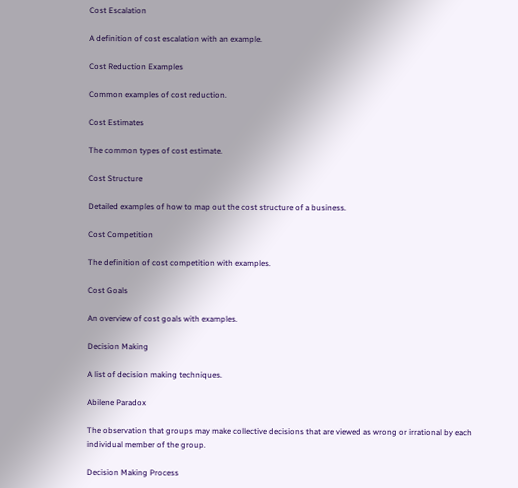Cost Escalation

A definition of cost escalation with an example.

Cost Reduction Examples

Common examples of cost reduction.

Cost Estimates

The common types of cost estimate.

Cost Structure

Detailed examples of how to map out the cost structure of a business.

Cost Competition

The definition of cost competition with examples.

Cost Goals

An overview of cost goals with examples.

Decision Making

A list of decision making techniques.

Abilene Paradox

The observation that groups may make collective decisions that are viewed as wrong or irrational by each individual member of the group.

Decision Making Process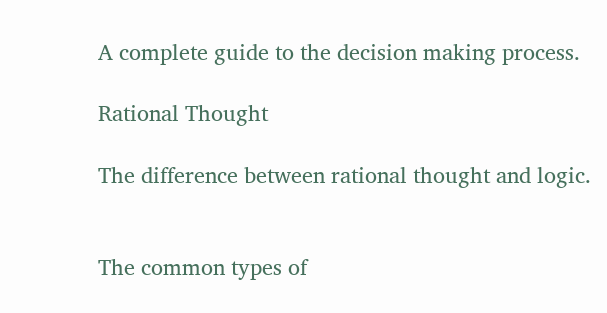A complete guide to the decision making process.

Rational Thought

The difference between rational thought and logic.


The common types of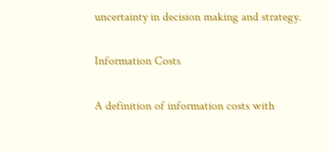uncertainty in decision making and strategy.

Information Costs

A definition of information costs with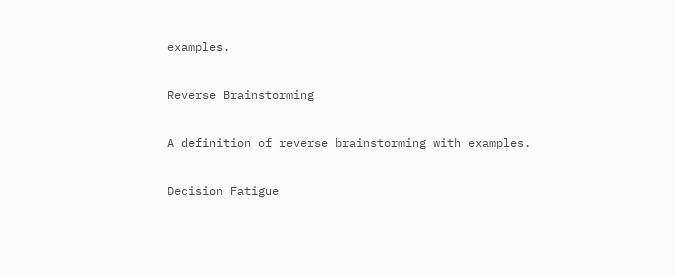examples.

Reverse Brainstorming

A definition of reverse brainstorming with examples.

Decision Fatigue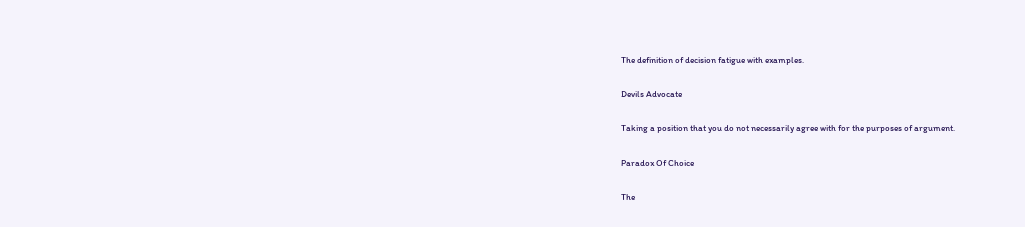The definition of decision fatigue with examples.

Devils Advocate

Taking a position that you do not necessarily agree with for the purposes of argument.

Paradox Of Choice

The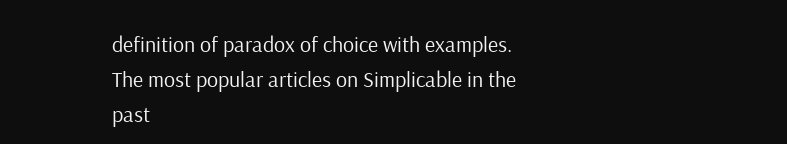definition of paradox of choice with examples.
The most popular articles on Simplicable in the past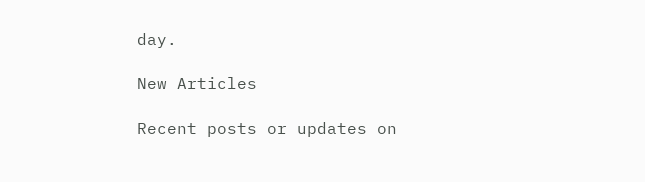day.

New Articles

Recent posts or updates on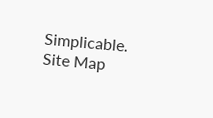Simplicable.
Site Map